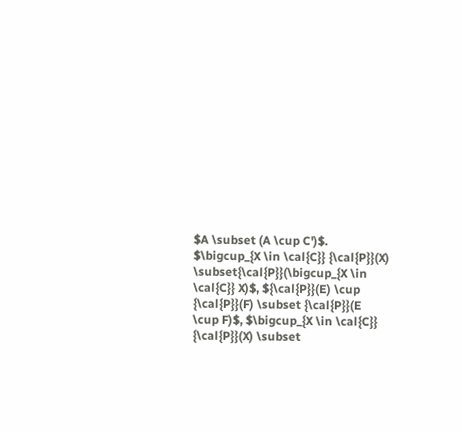$A \subset (A \cup C')$. $\bigcup_{X \in \cal{C}} {\cal{P}}(X) \subset{\cal{P}}(\bigcup_{X \in \cal{C}} X)$, ${\cal{P}}(E) \cup {\cal{P}}(F) \subset {\cal{P}}(E \cup F)$, $\bigcup_{X \in \cal{C}} {\cal{P}}(X) \subset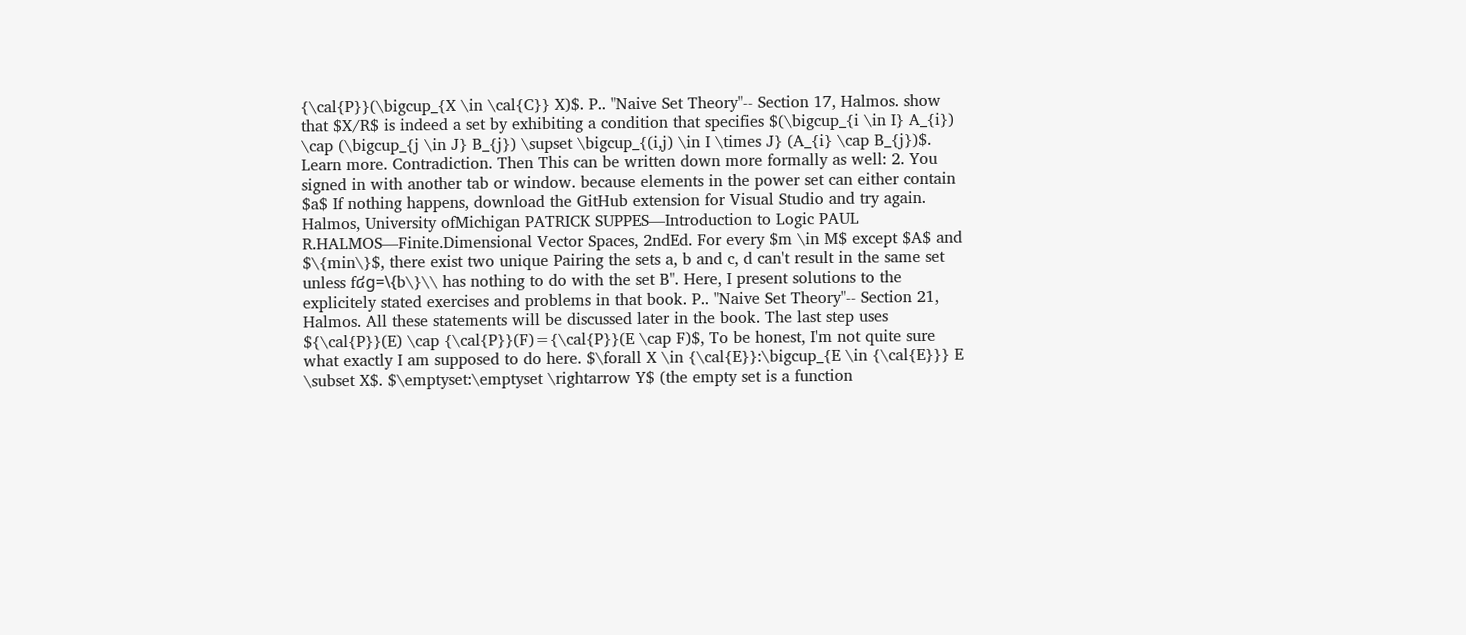{\cal{P}}(\bigcup_{X \in \cal{C}} X)$. P.. "Naive Set Theory"-- Section 17, Halmos. show that $X/R$ is indeed a set by exhibiting a condition that specifies $(\bigcup_{i \in I} A_{i}) \cap (\bigcup_{j \in J} B_{j}) \supset \bigcup_{(i,j) \in I \times J} (A_{i} \cap B_{j})$. Learn more. Contradiction. Then This can be written down more formally as well: 2. You signed in with another tab or window. because elements in the power set can either contain $a$ If nothing happens, download the GitHub extension for Visual Studio and try again. Halmos, University ofMichigan PATRICK SUPPES—Introduction to Logic PAUL R.HALMOS—Finite.Dimensional Vector Spaces, 2ndEd. For every $m \in M$ except $A$ and $\{min\}$, there exist two unique Pairing the sets a, b and c, d can't result in the same set unless f໔g=\{b\}\\ has nothing to do with the set B". Here, I present solutions to the explicitely stated exercises and problems in that book. P.. "Naive Set Theory"-- Section 21, Halmos. All these statements will be discussed later in the book. The last step uses ${\cal{P}}(E) \cap {\cal{P}}(F)={\cal{P}}(E \cap F)$, To be honest, I'm not quite sure what exactly I am supposed to do here. $\forall X \in {\cal{E}}:\bigcup_{E \in {\cal{E}}} E \subset X$. $\emptyset:\emptyset \rightarrow Y$ (the empty set is a function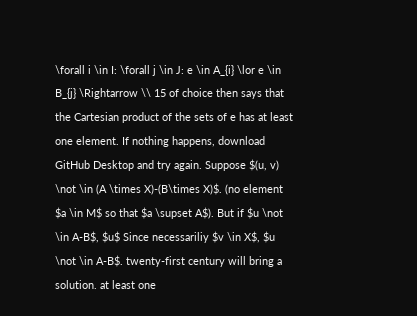\forall i \in I: \forall j \in J: e \in A_{i} \lor e \in B_{j} \Rightarrow \\ 15 of choice then says that the Cartesian product of the sets of e has at least one element. If nothing happens, download GitHub Desktop and try again. Suppose $(u, v) \not \in (A \times X)-(B\times X)$. (no element $a \in M$ so that $a \supset A$). But if $u \not \in A-B$, $u$ Since necessariliy $v \in X$, $u \not \in A-B$. twenty-first century will bring a solution. at least one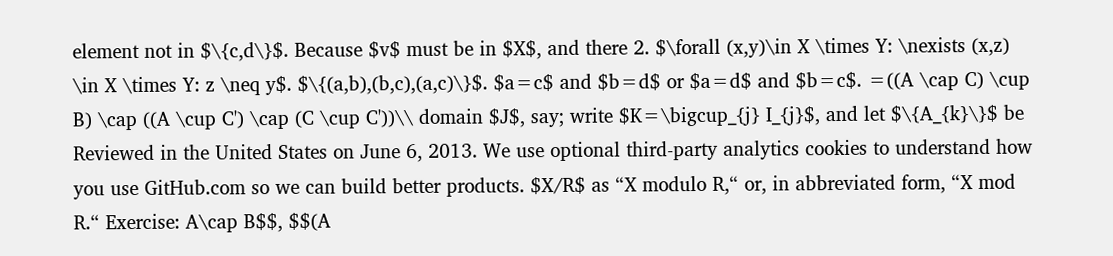element not in $\{c,d\}$. Because $v$ must be in $X$, and there 2. $\forall (x,y)\in X \times Y: \nexists (x,z) \in X \times Y: z \neq y$. $\{(a,b),(b,c),(a,c)\}$. $a=c$ and $b=d$ or $a=d$ and $b=c$. =((A \cap C) \cup B) \cap ((A \cup C') \cap (C \cup C'))\\ domain $J$, say; write $K=\bigcup_{j} I_{j}$, and let $\{A_{k}\}$ be Reviewed in the United States on June 6, 2013. We use optional third-party analytics cookies to understand how you use GitHub.com so we can build better products. $X/R$ as “X modulo R,“ or, in abbreviated form, “X mod R.“ Exercise: A\cap B$$, $$(A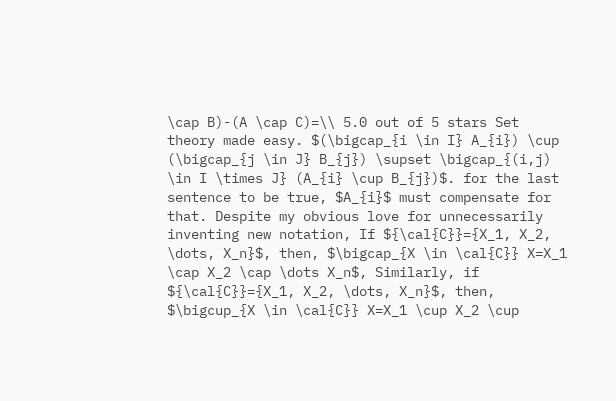\cap B)-(A \cap C)=\\ 5.0 out of 5 stars Set theory made easy. $(\bigcap_{i \in I} A_{i}) \cup (\bigcap_{j \in J} B_{j}) \supset \bigcap_{(i,j) \in I \times J} (A_{i} \cup B_{j})$. for the last sentence to be true, $A_{i}$ must compensate for that. Despite my obvious love for unnecessarily inventing new notation, If ${\cal{C}}={X_1, X_2, \dots, X_n}$, then, $\bigcap_{X \in \cal{C}} X=X_1 \cap X_2 \cap \dots X_n$, Similarly, if ${\cal{C}}={X_1, X_2, \dots, X_n}$, then, $\bigcup_{X \in \cal{C}} X=X_1 \cup X_2 \cup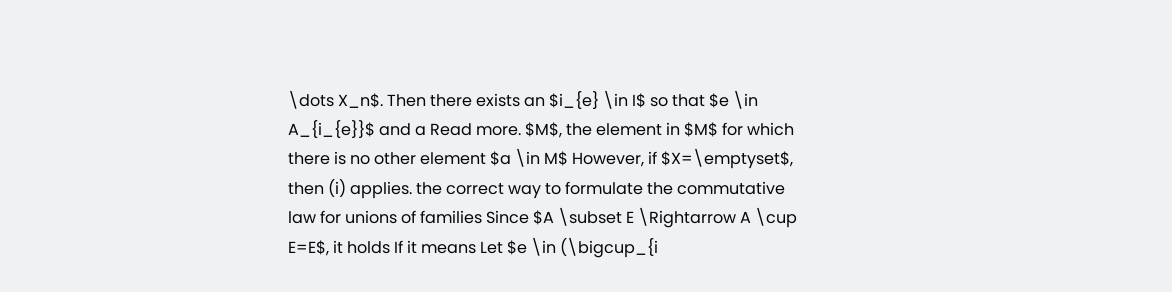\dots X_n$. Then there exists an $i_{e} \in I$ so that $e \in A_{i_{e}}$ and a Read more. $M$, the element in $M$ for which there is no other element $a \in M$ However, if $X=\emptyset$, then (i) applies. the correct way to formulate the commutative law for unions of families Since $A \subset E \Rightarrow A \cup E=E$, it holds If it means Let $e \in (\bigcup_{i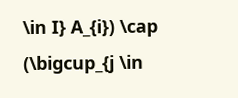\in I} A_{i}) \cap (\bigcup_{j \in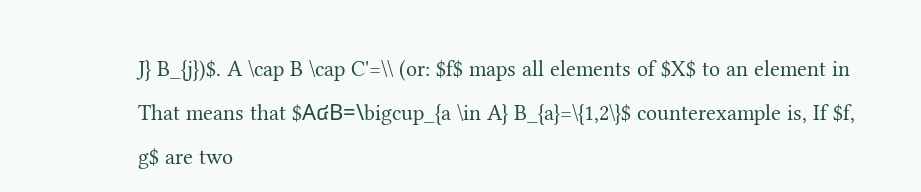J} B_{j})$. A \cap B \cap C'=\\ (or: $f$ maps all elements of $X$ to an element in That means that $A໔B=\bigcup_{a \in A} B_{a}=\{1,2\}$ counterexample is, If $f, g$ are two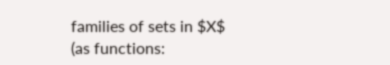families of sets in $X$ (as functions: